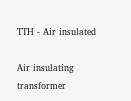TTH - Air insulated

Air insulating transformer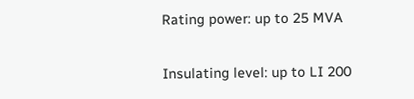Rating power: up to 25 MVA

Insulating level: up to LI 200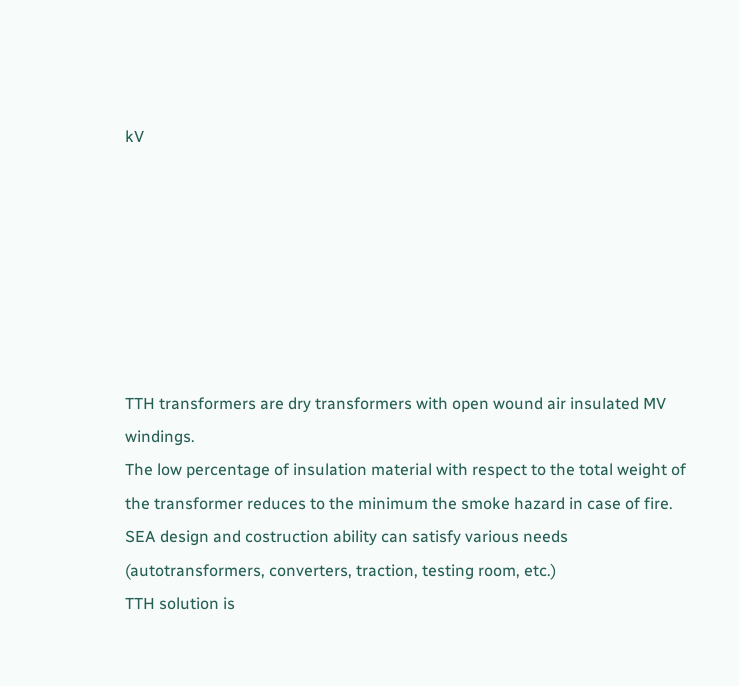kV







TTH transformers are dry transformers with open wound air insulated MV windings.
The low percentage of insulation material with respect to the total weight of the transformer reduces to the minimum the smoke hazard in case of fire.
SEA design and costruction ability can satisfy various needs (autotransformers, converters, traction, testing room, etc.)
TTH solution is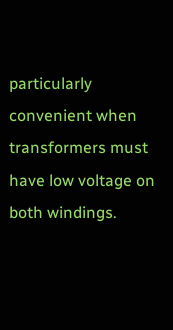particularly convenient when transformers must have low voltage on both windings.